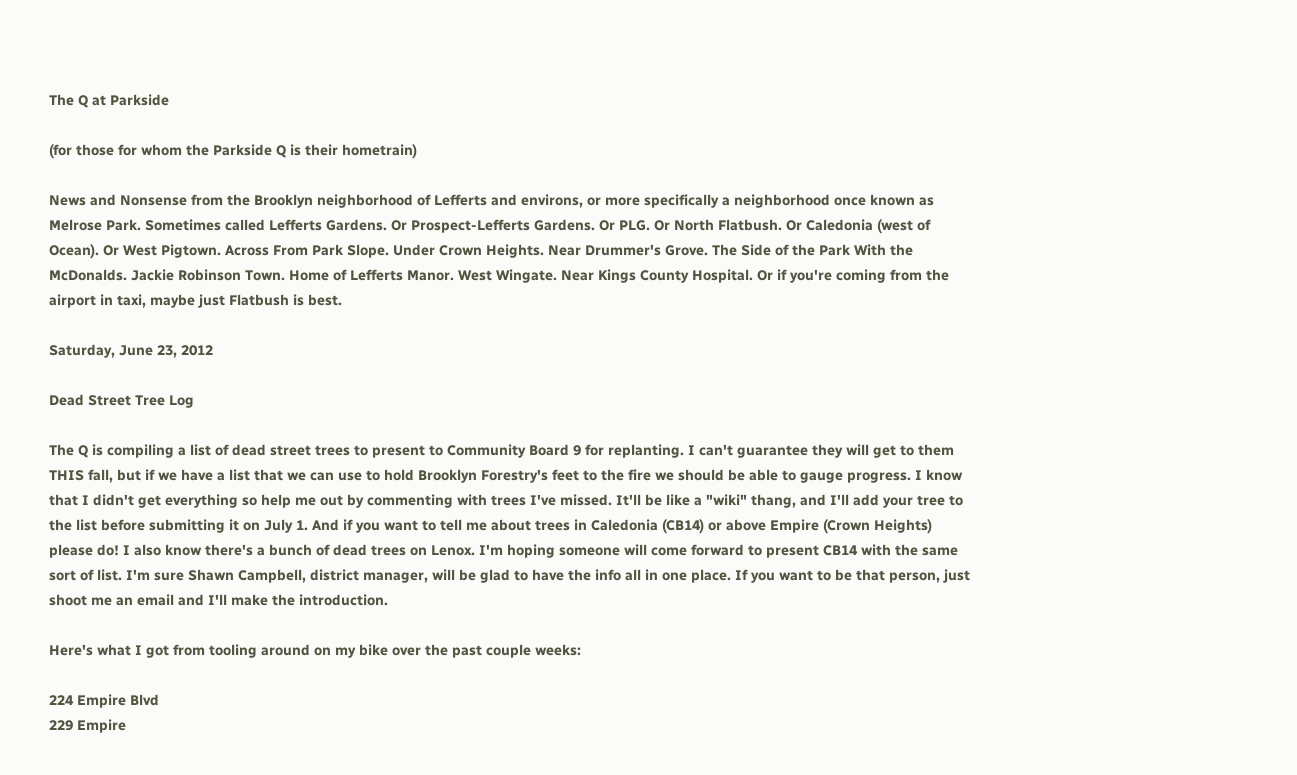The Q at Parkside

(for those for whom the Parkside Q is their hometrain)

News and Nonsense from the Brooklyn neighborhood of Lefferts and environs, or more specifically a neighborhood once known as Melrose Park. Sometimes called Lefferts Gardens. Or Prospect-Lefferts Gardens. Or PLG. Or North Flatbush. Or Caledonia (west of Ocean). Or West Pigtown. Across From Park Slope. Under Crown Heights. Near Drummer's Grove. The Side of the Park With the McDonalds. Jackie Robinson Town. Home of Lefferts Manor. West Wingate. Near Kings County Hospital. Or if you're coming from the airport in taxi, maybe just Flatbush is best.

Saturday, June 23, 2012

Dead Street Tree Log

The Q is compiling a list of dead street trees to present to Community Board 9 for replanting. I can't guarantee they will get to them THIS fall, but if we have a list that we can use to hold Brooklyn Forestry's feet to the fire we should be able to gauge progress. I know that I didn't get everything so help me out by commenting with trees I've missed. It'll be like a "wiki" thang, and I'll add your tree to the list before submitting it on July 1. And if you want to tell me about trees in Caledonia (CB14) or above Empire (Crown Heights) please do! I also know there's a bunch of dead trees on Lenox. I'm hoping someone will come forward to present CB14 with the same sort of list. I'm sure Shawn Campbell, district manager, will be glad to have the info all in one place. If you want to be that person, just shoot me an email and I'll make the introduction.

Here's what I got from tooling around on my bike over the past couple weeks:

224 Empire Blvd
229 Empire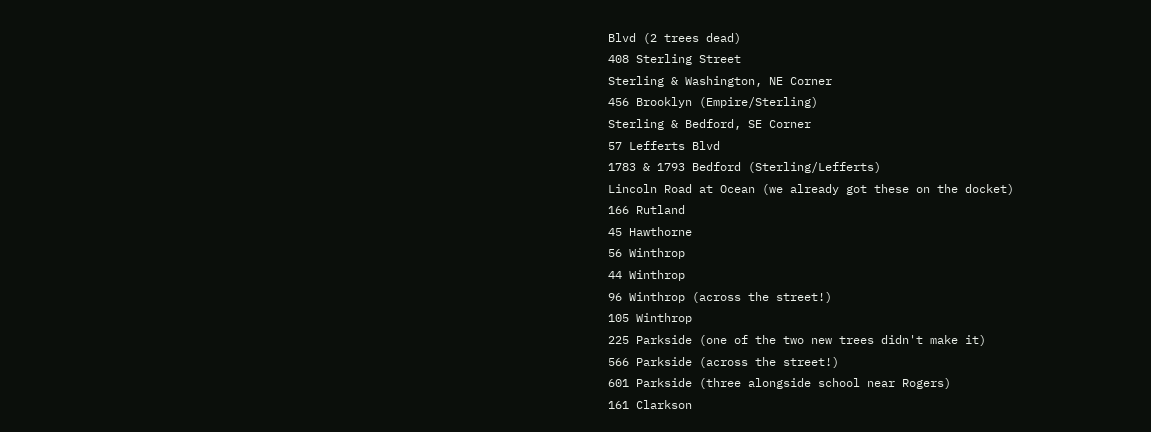Blvd (2 trees dead)
408 Sterling Street
Sterling & Washington, NE Corner
456 Brooklyn (Empire/Sterling)
Sterling & Bedford, SE Corner
57 Lefferts Blvd
1783 & 1793 Bedford (Sterling/Lefferts)
Lincoln Road at Ocean (we already got these on the docket)
166 Rutland
45 Hawthorne
56 Winthrop
44 Winthrop
96 Winthrop (across the street!)
105 Winthrop
225 Parkside (one of the two new trees didn't make it)
566 Parkside (across the street!)
601 Parkside (three alongside school near Rogers)
161 Clarkson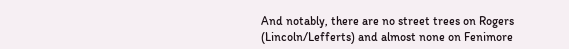And notably, there are no street trees on Rogers (Lincoln/Lefferts) and almost none on Fenimore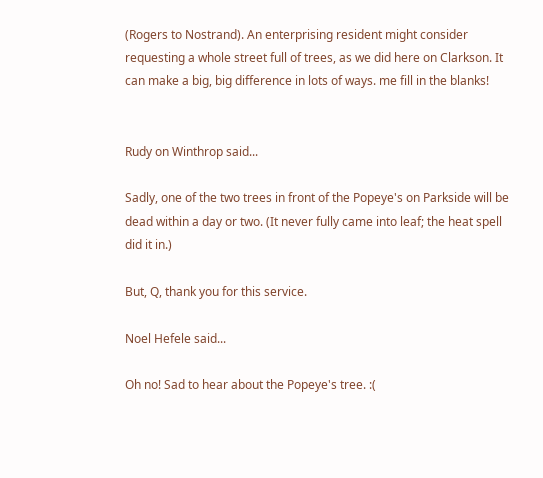(Rogers to Nostrand). An enterprising resident might consider requesting a whole street full of trees, as we did here on Clarkson. It can make a big, big difference in lots of ways. me fill in the blanks!


Rudy on Winthrop said...

Sadly, one of the two trees in front of the Popeye's on Parkside will be dead within a day or two. (It never fully came into leaf; the heat spell did it in.)

But, Q, thank you for this service.

Noel Hefele said...

Oh no! Sad to hear about the Popeye's tree. :(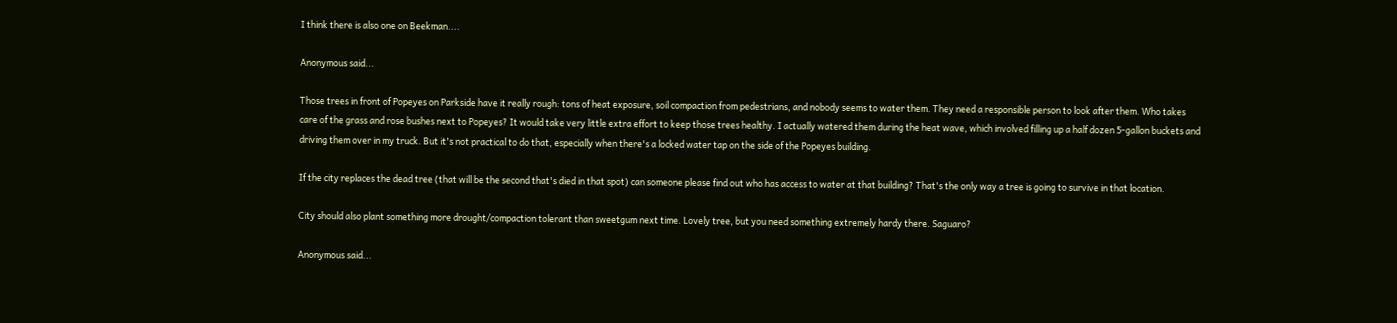I think there is also one on Beekman....

Anonymous said...

Those trees in front of Popeyes on Parkside have it really rough: tons of heat exposure, soil compaction from pedestrians, and nobody seems to water them. They need a responsible person to look after them. Who takes care of the grass and rose bushes next to Popeyes? It would take very little extra effort to keep those trees healthy. I actually watered them during the heat wave, which involved filling up a half dozen 5-gallon buckets and driving them over in my truck. But it's not practical to do that, especially when there's a locked water tap on the side of the Popeyes building.

If the city replaces the dead tree (that will be the second that's died in that spot) can someone please find out who has access to water at that building? That's the only way a tree is going to survive in that location.

City should also plant something more drought/compaction tolerant than sweetgum next time. Lovely tree, but you need something extremely hardy there. Saguaro?

Anonymous said...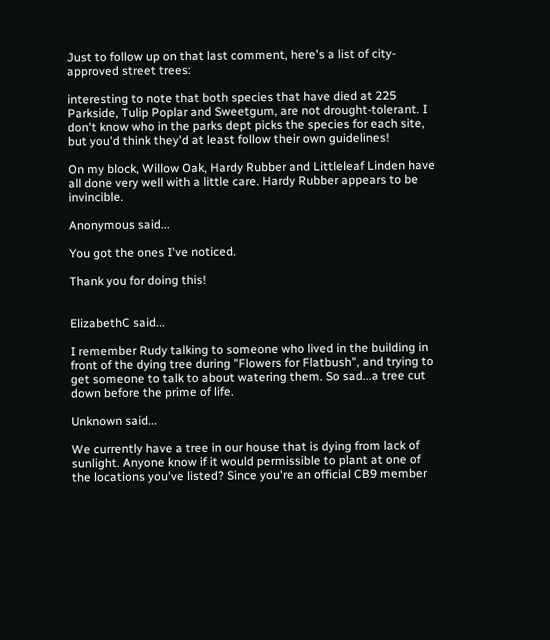Just to follow up on that last comment, here's a list of city-approved street trees:

interesting to note that both species that have died at 225 Parkside, Tulip Poplar and Sweetgum, are not drought-tolerant. I don't know who in the parks dept picks the species for each site, but you'd think they'd at least follow their own guidelines!

On my block, Willow Oak, Hardy Rubber and Littleleaf Linden have all done very well with a little care. Hardy Rubber appears to be invincible.

Anonymous said...

You got the ones I've noticed.

Thank you for doing this!


ElizabethC said...

I remember Rudy talking to someone who lived in the building in front of the dying tree during "Flowers for Flatbush", and trying to get someone to talk to about watering them. So sad...a tree cut down before the prime of life.

Unknown said...

We currently have a tree in our house that is dying from lack of sunlight. Anyone know if it would permissible to plant at one of the locations you've listed? Since you're an official CB9 member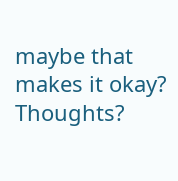maybe that makes it okay? Thoughts?